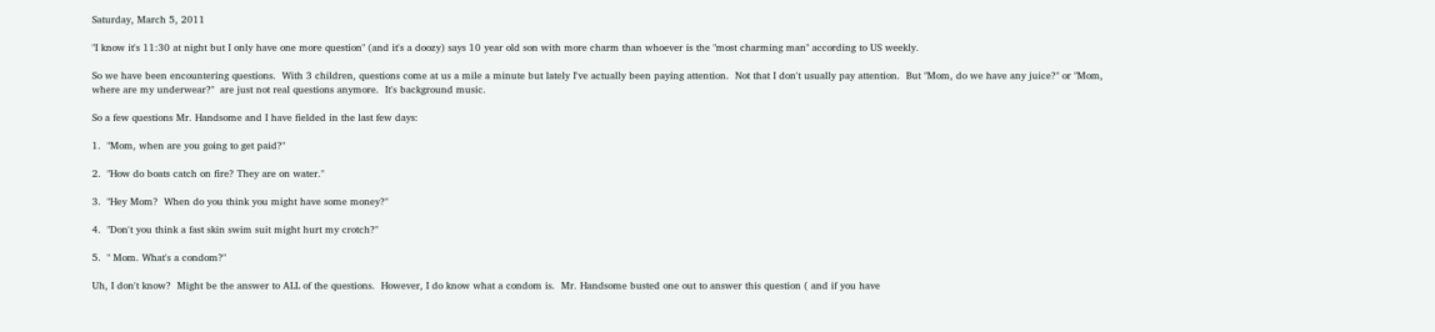Saturday, March 5, 2011

"I know it's 11:30 at night but I only have one more question" (and it's a doozy) says 10 year old son with more charm than whoever is the "most charming man" according to US weekly.

So we have been encountering questions.  With 3 children, questions come at us a mile a minute but lately I've actually been paying attention.  Not that I don't usually pay attention.  But "Mom, do we have any juice?" or "Mom, where are my underwear?"  are just not real questions anymore.  It's background music.

So a few questions Mr. Handsome and I have fielded in the last few days:

1.  "Mom, when are you going to get paid?"

2.  "How do boats catch on fire? They are on water."

3.  "Hey Mom?  When do you think you might have some money?"

4.  "Don't you think a fast skin swim suit might hurt my crotch?"

5.  " Mom. What's a condom?"

Uh, I don't know?  Might be the answer to ALL of the questions.  However, I do know what a condom is.  Mr. Handsome busted one out to answer this question ( and if you have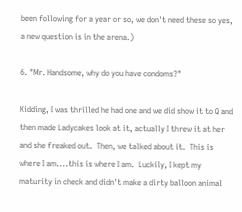been following for a year or so, we don't need these so yes, a new question is in the arena.)

6. "Mr. Handsome, why do you have condoms?"

Kidding, I was thrilled he had one and we did show it to Q and then made Ladycakes look at it, actually I threw it at her and she freaked out.  Then, we talked about it.  This is where I am....this is where I am.  Luckily, I kept my maturity in check and didn't make a dirty balloon animal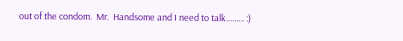out of the condom.  Mr.  Handsome and I need to talk......... :)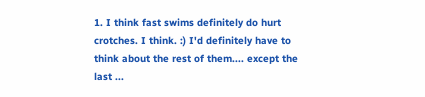1. I think fast swims definitely do hurt crotches. I think. :) I'd definitely have to think about the rest of them.... except the last ...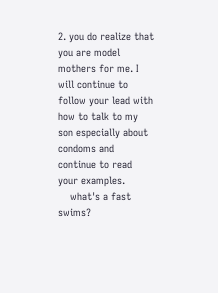2. you do realize that you are model mothers for me. I will continue to follow your lead with how to talk to my son especially about condoms and continue to read your examples.
    what's a fast swims?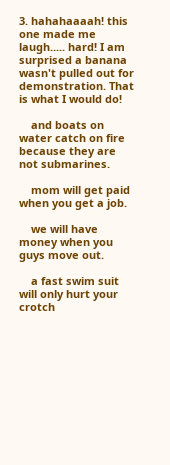3. hahahaaaah! this one made me laugh..... hard! I am surprised a banana wasn't pulled out for demonstration. That is what I would do!

    and boats on water catch on fire because they are not submarines.

    mom will get paid when you get a job.

    we will have money when you guys move out.

    a fast swim suit will only hurt your crotch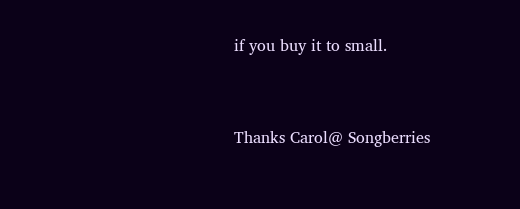if you buy it to small.


Thanks Carol@ Songberries